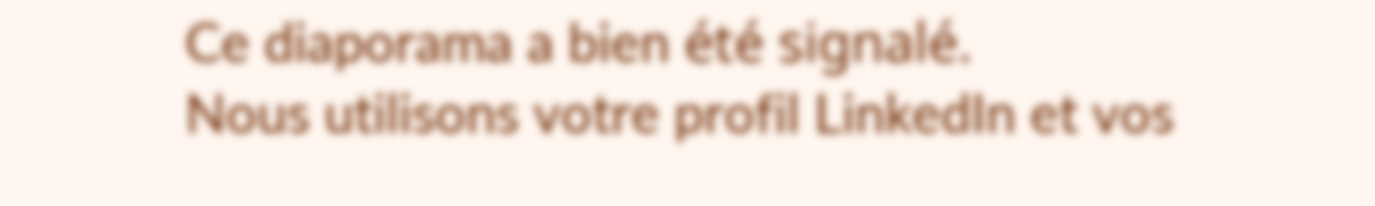Ce diaporama a bien été signalé.
Nous utilisons votre profil LinkedIn et vos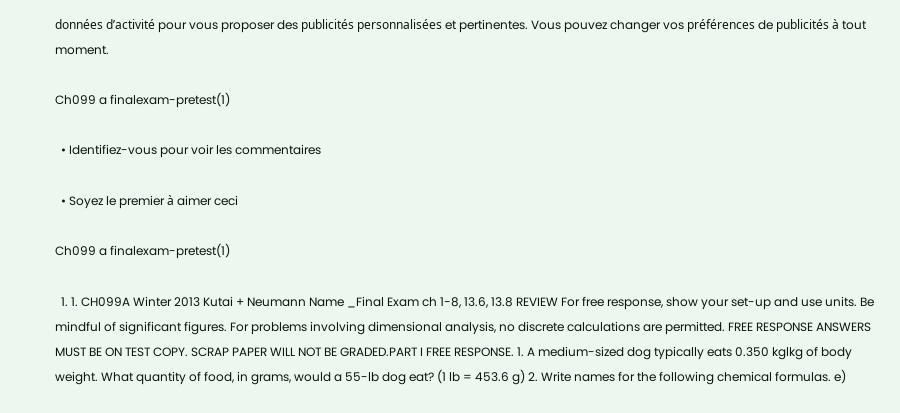données d’activité pour vous proposer des publicités personnalisées et pertinentes. Vous pouvez changer vos préférences de publicités à tout moment.

Ch099 a finalexam-pretest(1)

  • Identifiez-vous pour voir les commentaires

  • Soyez le premier à aimer ceci

Ch099 a finalexam-pretest(1)

  1. 1. CH099A Winter 2013 Kutai + Neumann Name _Final Exam ch 1-8, 13.6, 13.8 REVIEW For free response, show your set-up and use units. Be mindful of significant figures. For problems involving dimensional analysis, no discrete calculations are permitted. FREE RESPONSE ANSWERS MUST BE ON TEST COPY. SCRAP PAPER WILL NOT BE GRADED.PART I FREE RESPONSE. 1. A medium-sized dog typically eats 0.350 kglkg of body weight. What quantity of food, in grams, would a 55-lb dog eat? (1 lb = 453.6 g) 2. Write names for the following chemical formulas. e)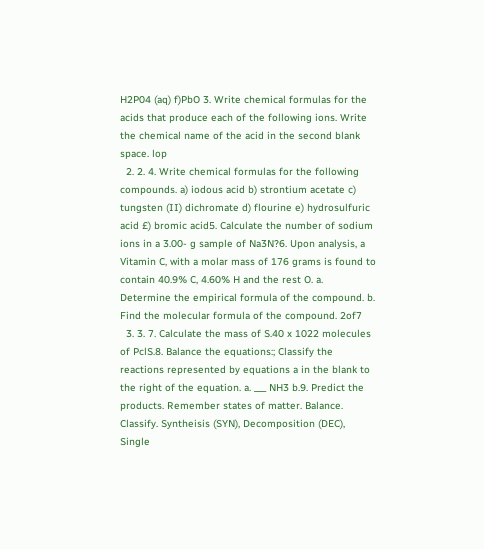H2P04 (aq) f)PbO 3. Write chemical formulas for the acids that produce each of the following ions. Write the chemical name of the acid in the second blank space. lop
  2. 2. 4. Write chemical formulas for the following compounds. a) iodous acid b) strontium acetate c) tungsten (II) dichromate d) flourine e) hydrosulfuric acid £) bromic acid5. Calculate the number of sodium ions in a 3.00- g sample of Na3N?6. Upon analysis, a Vitamin C, with a molar mass of 176 grams is found to contain 40.9% C, 4.60% H and the rest O. a. Determine the empirical formula of the compound. b. Find the molecular formula of the compound. 2of7
  3. 3. 7. Calculate the mass of S.40 x 1022 molecules of PclS.8. Balance the equations:; Classify the reactions represented by equations a in the blank to the right of the equation. a. ___ NH3 b.9. Predict the products. Remember states of matter. Balance. Classify. Syntheisis (SYN), Decomposition (DEC), Single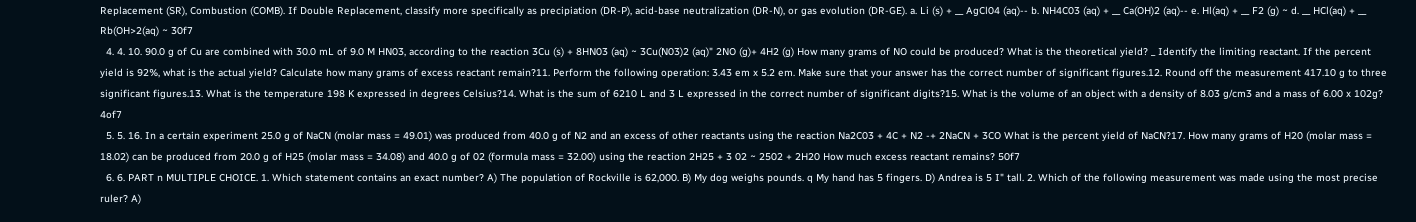Replacement (SR), Combustion (COMB). If Double Replacement, classify more specifically as precipiation (DR-P), acid-base neutralization (DR-N), or gas evolution (DR-GE). a. Li (s) + __ AgCl04 (aq)-- b. NH4C03 (aq) + __ Ca(OH)2 (aq)-- e. Hl(aq) + __ F2 (g) ~ d. __ HCl(aq) + __ Rb(OH>2(aq) ~ 30f7
  4. 4. 10. 90.0 g of Cu are combined with 30.0 mL of 9.0 M HN03, according to the reaction 3Cu (s) + 8HN03 (aq) ~ 3Cu(N03)2 (aq)" 2NO (g)+ 4H2 (g) How many grams of NO could be produced? What is the theoretical yield? _ Identify the limiting reactant. If the percent yield is 92%, what is the actual yield? Calculate how many grams of excess reactant remain?11. Perform the following operation: 3.43 em x 5.2 em. Make sure that your answer has the correct number of significant figures.12. Round off the measurement 417.10 g to three significant figures.13. What is the temperature 198 K expressed in degrees Celsius?14. What is the sum of 6210 L and 3 L expressed in the correct number of significant digits?15. What is the volume of an object with a density of 8.03 g/cm3 and a mass of 6.00 x 102g? 4of7
  5. 5. 16. In a certain experiment 25.0 g of NaCN (molar mass = 49.01) was produced from 40.0 g of N2 and an excess of other reactants using the reaction Na2C03 + 4C + N2 -+ 2NaCN + 3CO What is the percent yield of NaCN?17. How many grams of H20 (molar mass = 18.02) can be produced from 20.0 g of H25 (molar mass = 34.08) and 40.0 g of 02 (formula mass = 32.00) using the reaction 2H25 + 3 02 ~ 2502 + 2H20 How much excess reactant remains? 50f7
  6. 6. PART n MULTIPLE CHOICE. 1. Which statement contains an exact number? A) The population of Rockville is 62,000. B) My dog weighs pounds. q My hand has 5 fingers. D) Andrea is 5 I" tall. 2. Which of the following measurement was made using the most precise ruler? A)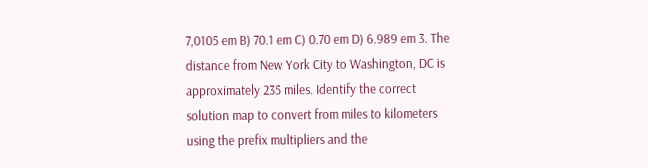7,0105 em B) 70.1 em C) 0.70 em D) 6.989 em 3. The distance from New York City to Washington, DC is approximately 235 miles. Identify the correct solution map to convert from miles to kilometers using the prefix multipliers and the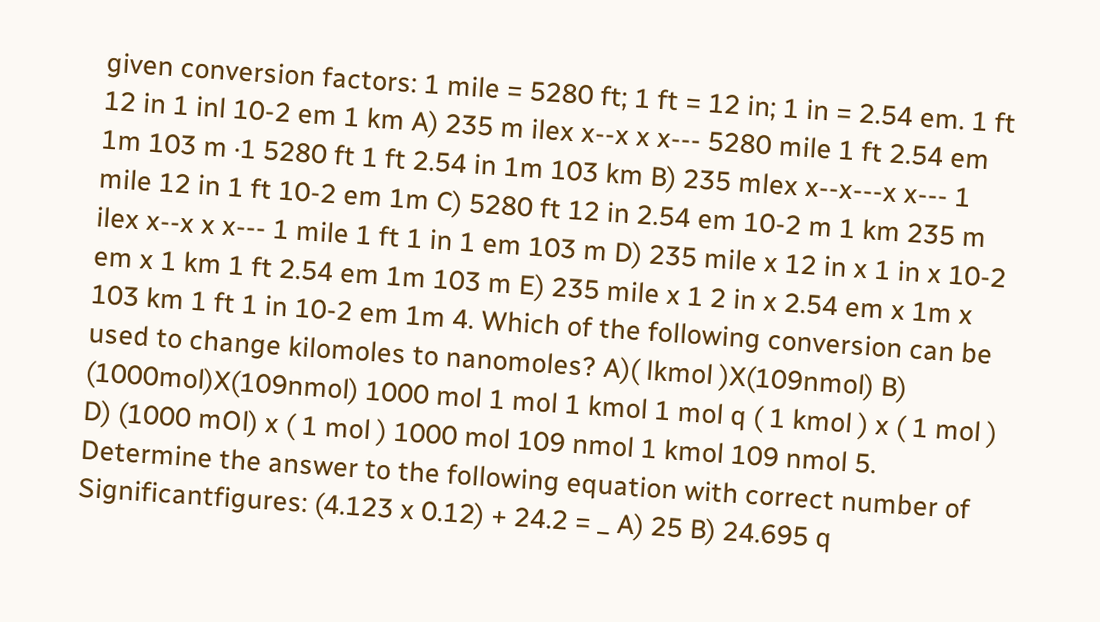given conversion factors: 1 mile = 5280 ft; 1 ft = 12 in; 1 in = 2.54 em. 1 ft 12 in 1 inl 10-2 em 1 km A) 235 m ilex x--x x x--- 5280 mile 1 ft 2.54 em 1m 103 m ·1 5280 ft 1 ft 2.54 in 1m 103 km B) 235 mlex x--x---x x--- 1 mile 12 in 1 ft 10-2 em 1m C) 5280 ft 12 in 2.54 em 10-2 m 1 km 235 m ilex x--x x x--- 1 mile 1 ft 1 in 1 em 103 m D) 235 mile x 12 in x 1 in x 10-2 em x 1 km 1 ft 2.54 em 1m 103 m E) 235 mile x 1 2 in x 2.54 em x 1m x 103 km 1 ft 1 in 10-2 em 1m 4. Which of the following conversion can be used to change kilomoles to nanomoles? A)( lkmol )X(109nmol) B) (1000mol)X(109nmol) 1000 mol 1 mol 1 kmol 1 mol q ( 1 kmol ) x ( 1 mol ) D) (1000 mOl) x ( 1 mol ) 1000 mol 109 nmol 1 kmol 109 nmol 5. Determine the answer to the following equation with correct number of Significantfigures: (4.123 x 0.12) + 24.2 = _ A) 25 B) 24.695 q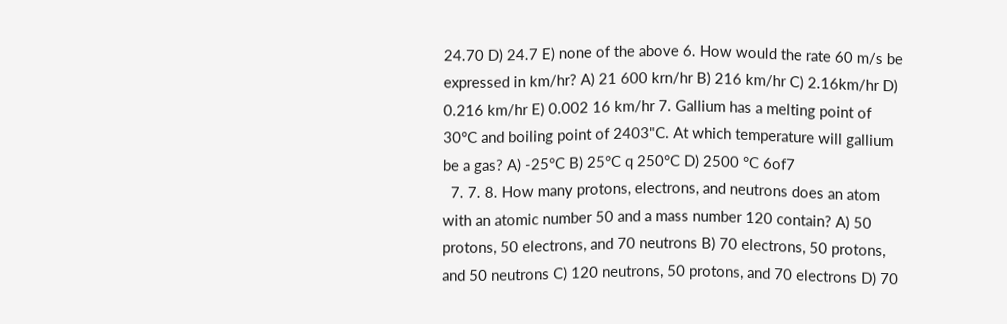24.70 D) 24.7 E) none of the above 6. How would the rate 60 m/s be expressed in km/hr? A) 21 600 krn/hr B) 216 km/hr C) 2.16km/hr D) 0.216 km/hr E) 0.002 16 km/hr 7. Gallium has a melting point of 30°C and boiling point of 2403"C. At which temperature will gallium be a gas? A) -25°C B) 25°C q 250°C D) 2500 °C 6of7
  7. 7. 8. How many protons, electrons, and neutrons does an atom with an atomic number 50 and a mass number 120 contain? A) 50 protons, 50 electrons, and 70 neutrons B) 70 electrons, 50 protons, and 50 neutrons C) 120 neutrons, 50 protons, and 70 electrons D) 70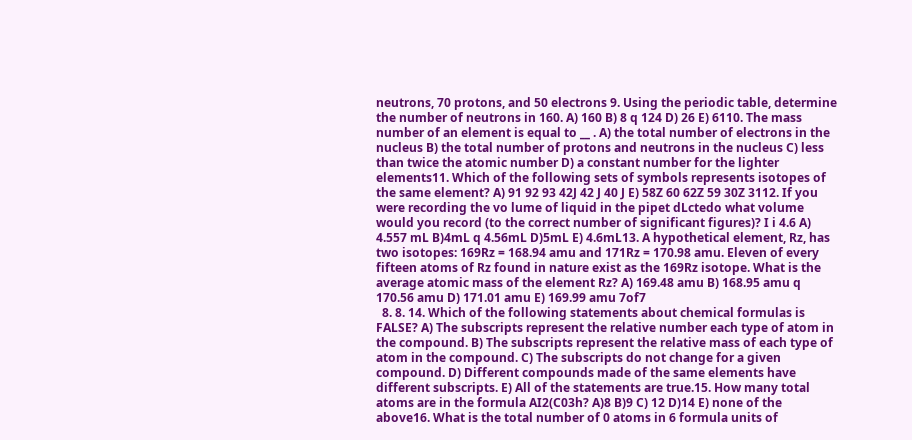neutrons, 70 protons, and 50 electrons 9. Using the periodic table, determine the number of neutrons in 160. A) 160 B) 8 q 124 D) 26 E) 6110. The mass number of an element is equal to __ . A) the total number of electrons in the nucleus B) the total number of protons and neutrons in the nucleus C) less than twice the atomic number D) a constant number for the lighter elements11. Which of the following sets of symbols represents isotopes of the same element? A) 91 92 93 42J 42 J 40 J E) 58Z 60 62Z 59 30Z 3112. If you were recording the vo lume of liquid in the pipet dLctedo what volume would you record (to the correct number of significant figures)? I i 4.6 A) 4.557 mL B)4mL q 4.56mL D)5mL E) 4.6mL13. A hypothetical element, Rz, has two isotopes: 169Rz = 168.94 amu and 171Rz = 170.98 amu. Eleven of every fifteen atoms of Rz found in nature exist as the 169Rz isotope. What is the average atomic mass of the element Rz? A) 169.48 amu B) 168.95 amu q 170.56 amu D) 171.01 amu E) 169.99 amu 7of7
  8. 8. 14. Which of the following statements about chemical formulas is FALSE? A) The subscripts represent the relative number each type of atom in the compound. B) The subscripts represent the relative mass of each type of atom in the compound. C) The subscripts do not change for a given compound. D) Different compounds made of the same elements have different subscripts. E) All of the statements are true.15. How many total atoms are in the formula AI2(C03h? A)8 B)9 C) 12 D)14 E) none of the above16. What is the total number of 0 atoms in 6 formula units of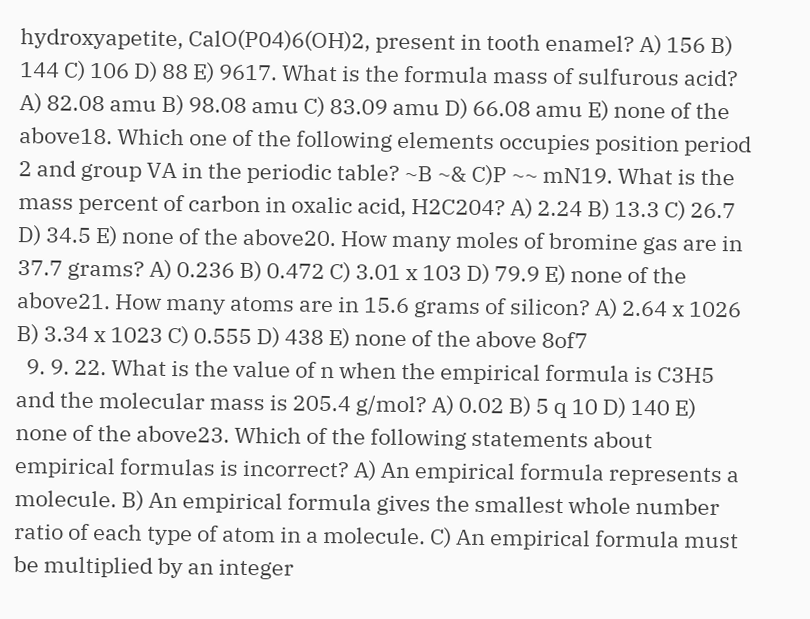hydroxyapetite, CalO(P04)6(OH)2, present in tooth enamel? A) 156 B) 144 C) 106 D) 88 E) 9617. What is the formula mass of sulfurous acid? A) 82.08 amu B) 98.08 amu C) 83.09 amu D) 66.08 amu E) none of the above18. Which one of the following elements occupies position period 2 and group VA in the periodic table? ~B ~& C)P ~~ mN19. What is the mass percent of carbon in oxalic acid, H2C204? A) 2.24 B) 13.3 C) 26.7 D) 34.5 E) none of the above20. How many moles of bromine gas are in 37.7 grams? A) 0.236 B) 0.472 C) 3.01 x 103 D) 79.9 E) none of the above21. How many atoms are in 15.6 grams of silicon? A) 2.64 x 1026 B) 3.34 x 1023 C) 0.555 D) 438 E) none of the above 8of7
  9. 9. 22. What is the value of n when the empirical formula is C3H5 and the molecular mass is 205.4 g/mol? A) 0.02 B) 5 q 10 D) 140 E) none of the above23. Which of the following statements about empirical formulas is incorrect? A) An empirical formula represents a molecule. B) An empirical formula gives the smallest whole number ratio of each type of atom in a molecule. C) An empirical formula must be multiplied by an integer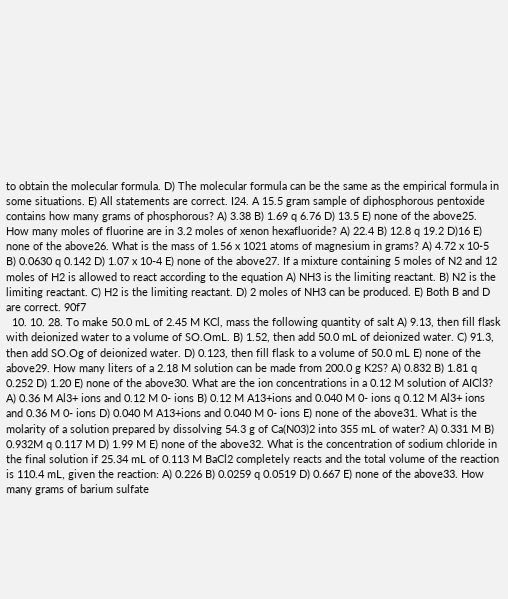to obtain the molecular formula. D) The molecular formula can be the same as the empirical formula in some situations. E) All statements are correct. I24. A 15.5 gram sample of diphosphorous pentoxide contains how many grams of phosphorous? A) 3.38 B) 1.69 q 6.76 D) 13.5 E) none of the above25. How many moles of fluorine are in 3.2 moles of xenon hexafluoride? A) 22.4 B) 12.8 q 19.2 D)16 E) none of the above26. What is the mass of 1.56 x 1021 atoms of magnesium in grams? A) 4.72 x 10-5 B) 0.0630 q 0.142 D) 1.07 x 10-4 E) none of the above27. If a mixture containing 5 moles of N2 and 12 moles of H2 is allowed to react according to the equation A) NH3 is the limiting reactant. B) N2 is the limiting reactant. C) H2 is the limiting reactant. D) 2 moles of NH3 can be produced. E) Both B and D are correct. 90f7
  10. 10. 28. To make 50.0 mL of 2.45 M KCl, mass the following quantity of salt A) 9.13, then fill flask with deionized water to a volume of SO.OmL. B) 1.52, then add 50.0 mL of deionized water. C) 91.3, then add SO.Og of deionized water. D) 0.123, then fill flask to a volume of 50.0 mL E) none of the above29. How many liters of a 2.18 M solution can be made from 200.0 g K2S? A) 0.832 B) 1.81 q 0.252 D) 1.20 E) none of the above30. What are the ion concentrations in a 0.12 M solution of AICl3? A) 0.36 M Al3+ ions and 0.12 M 0- ions B) 0.12 M A13+ions and 0.040 M 0- ions q 0.12 M Al3+ ions and 0.36 M 0- ions D) 0.040 M A13+ions and 0.040 M 0- ions E) none of the above31. What is the molarity of a solution prepared by dissolving 54.3 g of Ca(N03)2 into 355 mL of water? A) 0.331 M B) 0.932M q 0.117 M D) 1.99 M E) none of the above32. What is the concentration of sodium chloride in the final solution if 25.34 mL of 0.113 M BaCl2 completely reacts and the total volume of the reaction is 110.4 mL, given the reaction: A) 0.226 B) 0.0259 q 0.0519 D) 0.667 E) none of the above33. How many grams of barium sulfate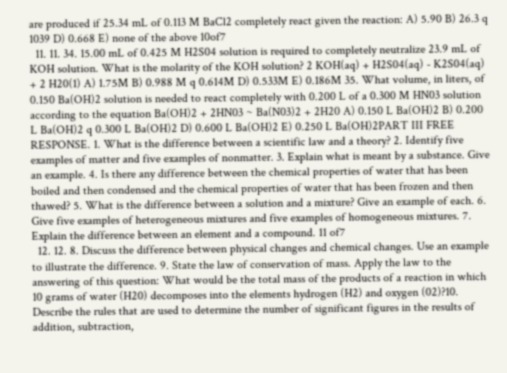are produced if 25.34 mL of 0.113 M BaCl2 completely react given the reaction: A) 5.90 B) 26.3 q 1039 D) 0.668 E) none of the above 10of7
  11. 11. 34. 15.00 mL of 0.425 M H2S04 solution is required to completely neutralize 23.9 mL of KOH solution. What is the molarity of the KOH solution? 2 KOH(aq) + H2S04(aq) - K2S04(aq) + 2 H20(1) A) 1.75M B) 0.988 M q 0.614M D) 0.533M E) 0.186M 35. What volume, in liters, of 0.150 Ba(OH)2 solution is needed to react completely with 0.200 L of a 0.300 M HN03 solution according to the equation Ba(OH)2 + 2HN03 ~ Ba(N03)2 + 2H20 A) 0.150 L Ba(OH)2 B) 0.200 L Ba(OH)2 q 0.300 L Ba(OH)2 D) 0.600 L Ba(OH)2 E) 0.250 L Ba(OH)2PART III FREE RESPONSE. 1. What is the difference between a scientific law and a theory? 2. Identify five examples of matter and five examples of nonmatter. 3. Explain what is meant by a substance. Give an example. 4. Is there any difference between the chemical properties of water that has been boiled and then condensed and the chemical properties of water that has been frozen and then thawed? 5. What is the difference between a solution and a mixture? Give an example of each. 6. Give five examples of heterogeneous mixtures and five examples of homogeneous mixtures. 7. Explain the difference between an element and a compound. 11 of7
  12. 12. 8. Discuss the difference between physical changes and chemical changes. Use an example to illustrate the difference. 9. State the law of conservation of mass. Apply the law to the answering of this question: What would be the total mass of the products of a reaction in which 10 grams of water (H20) decomposes into the elements hydrogen (H2) and oxygen (02)?10. Describe the rules that are used to determine the number of significant figures in the results of addition, subtraction,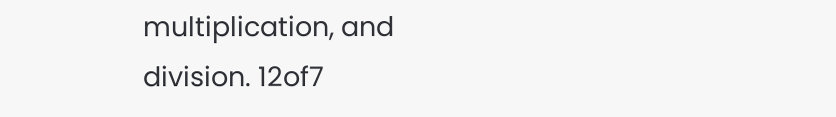multiplication, and division. 12of7